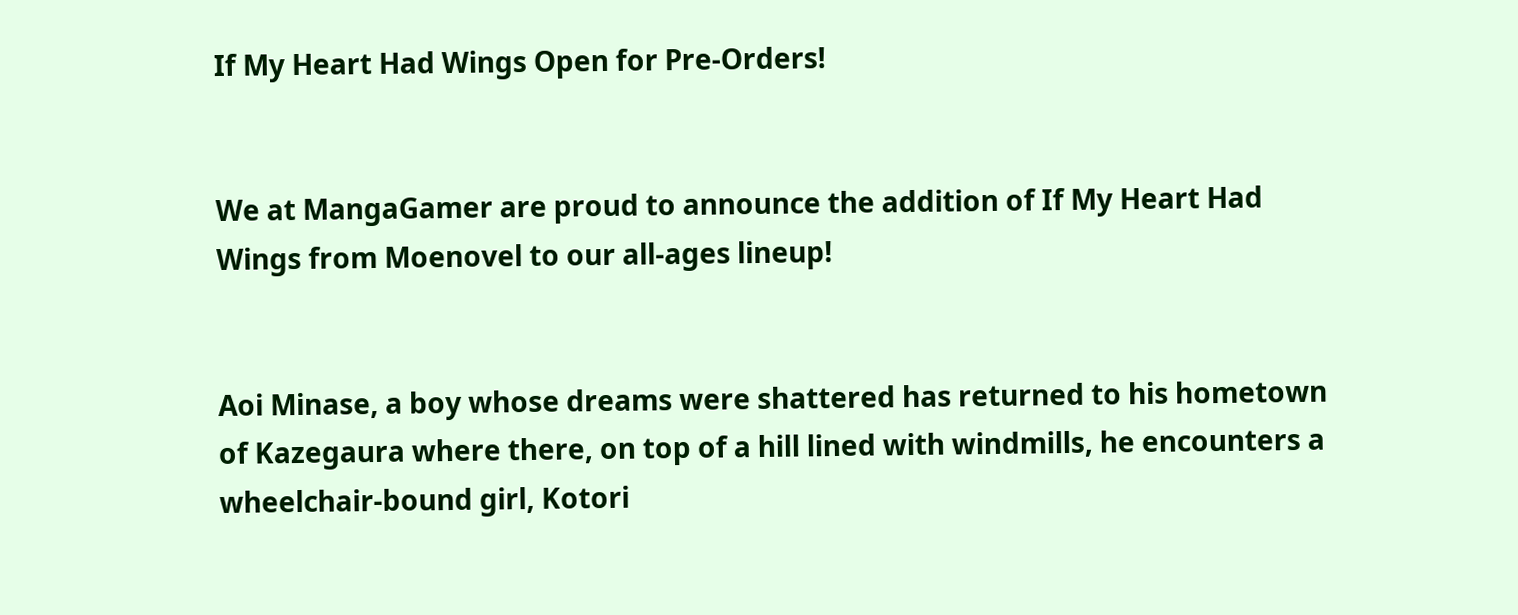If My Heart Had Wings Open for Pre-Orders!


We at MangaGamer are proud to announce the addition of If My Heart Had Wings from Moenovel to our all-ages lineup!


Aoi Minase, a boy whose dreams were shattered has returned to his hometown of Kazegaura where there, on top of a hill lined with windmills, he encounters a wheelchair-bound girl, Kotori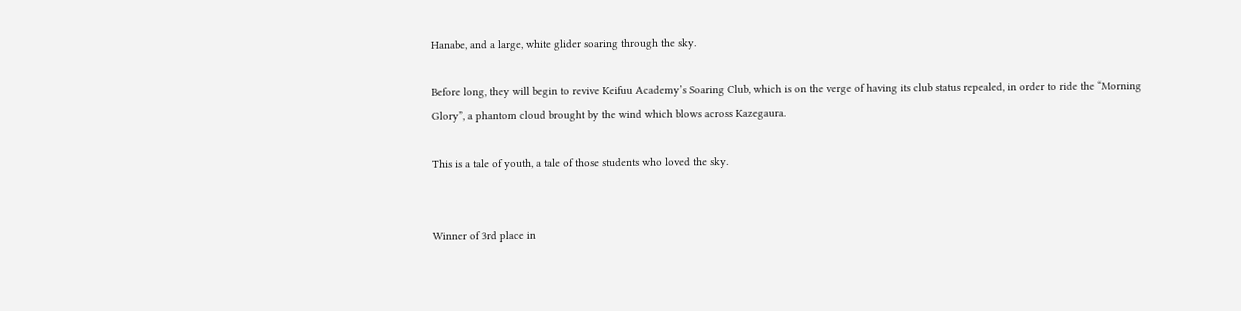Hanabe, and a large, white glider soaring through the sky.

Before long, they will begin to revive Keifuu Academy’s Soaring Club, which is on the verge of having its club status repealed, in order to ride the “Morning Glory”, a phantom cloud brought by the wind which blows across Kazegaura.

This is a tale of youth, a tale of those students who loved the sky.


Winner of 3rd place in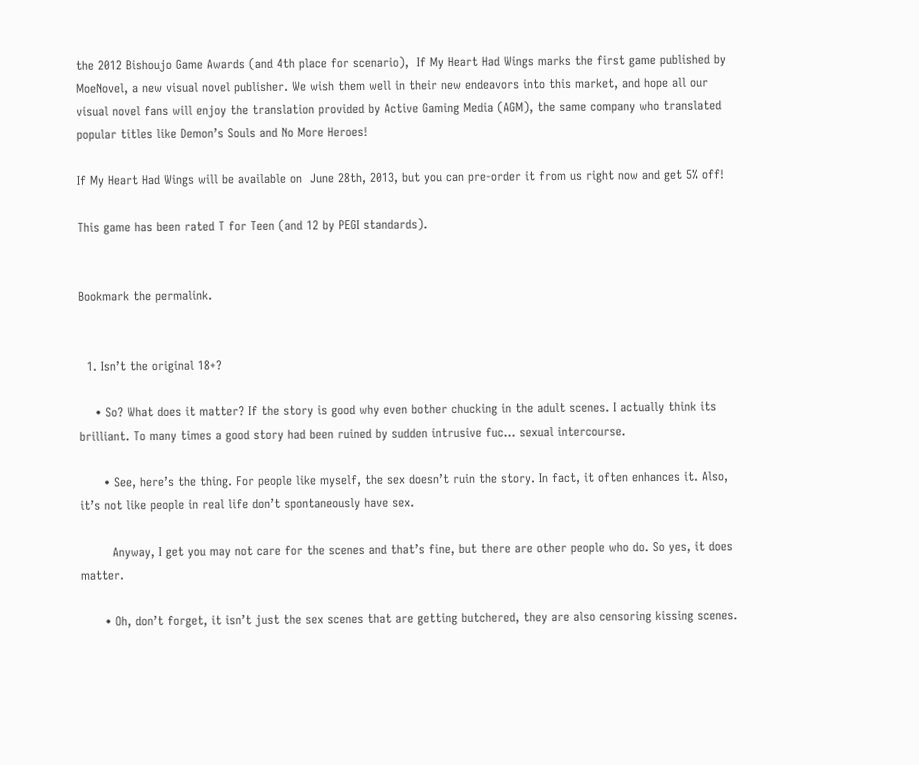the 2012 Bishoujo Game Awards (and 4th place for scenario),  If My Heart Had Wings marks the first game published by MoeNovel, a new visual novel publisher. We wish them well in their new endeavors into this market, and hope all our visual novel fans will enjoy the translation provided by Active Gaming Media (AGM), the same company who translated popular titles like Demon’s Souls and No More Heroes!

If My Heart Had Wings will be available on  June 28th, 2013, but you can pre-order it from us right now and get 5% off!

This game has been rated T for Teen (and 12 by PEGI standards).


Bookmark the permalink.


  1. Isn’t the original 18+?

    • So? What does it matter? If the story is good why even bother chucking in the adult scenes. I actually think its brilliant. To many times a good story had been ruined by sudden intrusive fuc… sexual intercourse.

      • See, here’s the thing. For people like myself, the sex doesn’t ruin the story. In fact, it often enhances it. Also, it’s not like people in real life don’t spontaneously have sex.

        Anyway, I get you may not care for the scenes and that’s fine, but there are other people who do. So yes, it does matter.

      • Oh, don’t forget, it isn’t just the sex scenes that are getting butchered, they are also censoring kissing scenes.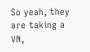So yeah, they are taking a VN,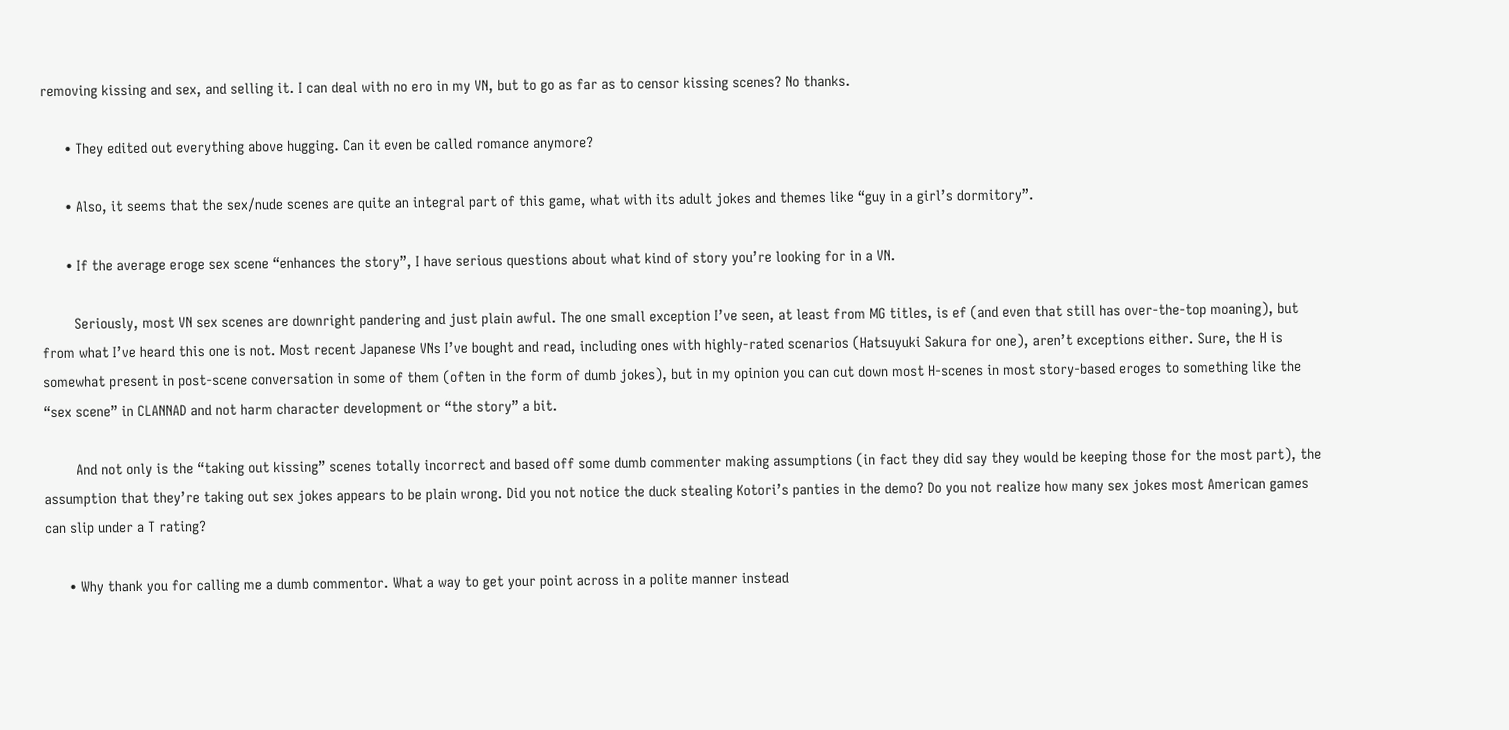removing kissing and sex, and selling it. I can deal with no ero in my VN, but to go as far as to censor kissing scenes? No thanks.

      • They edited out everything above hugging. Can it even be called romance anymore?

      • Also, it seems that the sex/nude scenes are quite an integral part of this game, what with its adult jokes and themes like “guy in a girl’s dormitory”.

      • If the average eroge sex scene “enhances the story”, I have serious questions about what kind of story you’re looking for in a VN.

        Seriously, most VN sex scenes are downright pandering and just plain awful. The one small exception I’ve seen, at least from MG titles, is ef (and even that still has over-the-top moaning), but from what I’ve heard this one is not. Most recent Japanese VNs I’ve bought and read, including ones with highly-rated scenarios (Hatsuyuki Sakura for one), aren’t exceptions either. Sure, the H is somewhat present in post-scene conversation in some of them (often in the form of dumb jokes), but in my opinion you can cut down most H-scenes in most story-based eroges to something like the “sex scene” in CLANNAD and not harm character development or “the story” a bit.

        And not only is the “taking out kissing” scenes totally incorrect and based off some dumb commenter making assumptions (in fact they did say they would be keeping those for the most part), the assumption that they’re taking out sex jokes appears to be plain wrong. Did you not notice the duck stealing Kotori’s panties in the demo? Do you not realize how many sex jokes most American games can slip under a T rating?

      • Why thank you for calling me a dumb commentor. What a way to get your point across in a polite manner instead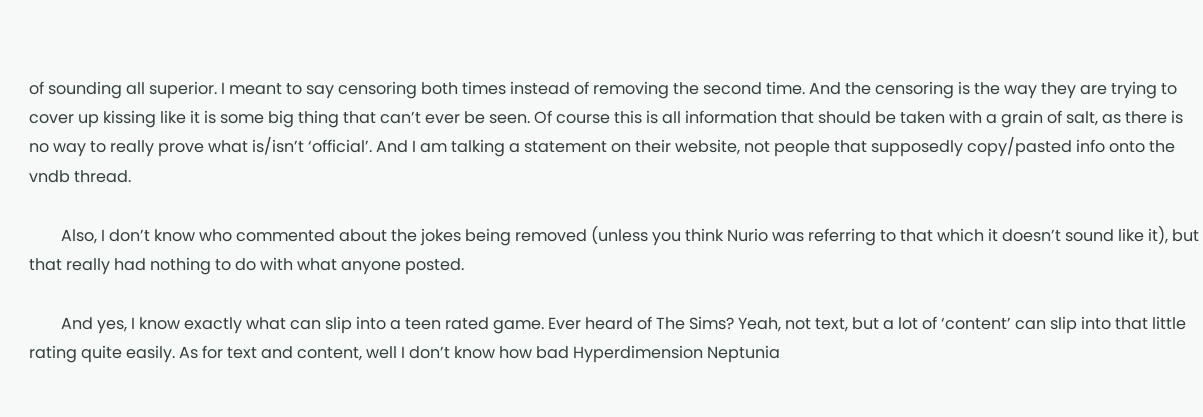of sounding all superior. I meant to say censoring both times instead of removing the second time. And the censoring is the way they are trying to cover up kissing like it is some big thing that can’t ever be seen. Of course this is all information that should be taken with a grain of salt, as there is no way to really prove what is/isn’t ‘official’. And I am talking a statement on their website, not people that supposedly copy/pasted info onto the vndb thread.

        Also, I don’t know who commented about the jokes being removed (unless you think Nurio was referring to that which it doesn’t sound like it), but that really had nothing to do with what anyone posted.

        And yes, I know exactly what can slip into a teen rated game. Ever heard of The Sims? Yeah, not text, but a lot of ‘content’ can slip into that little rating quite easily. As for text and content, well I don’t know how bad Hyperdimension Neptunia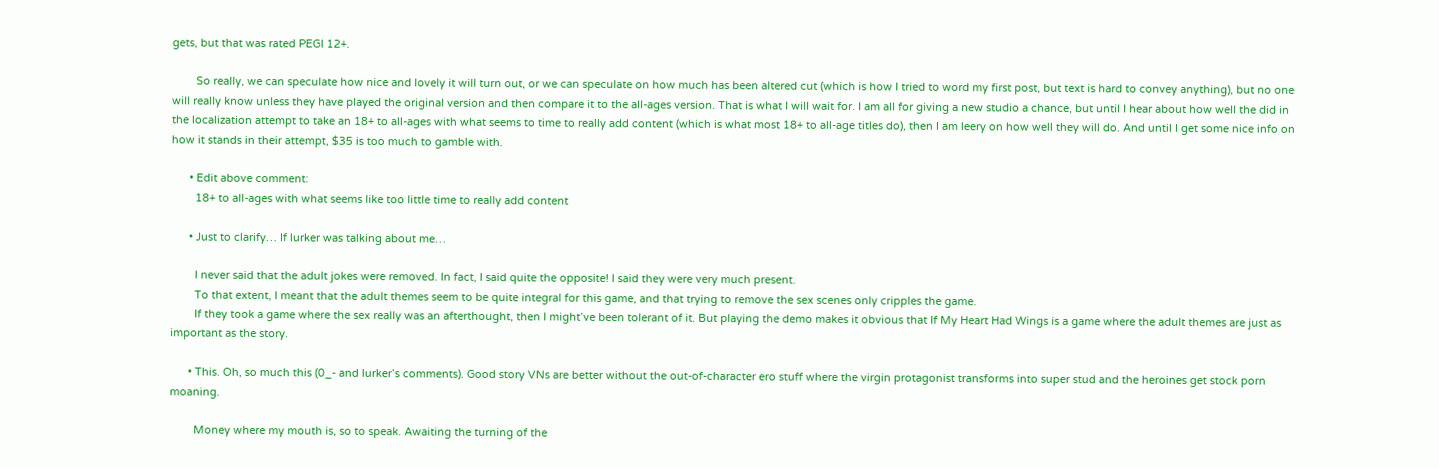gets, but that was rated PEGI 12+.

        So really, we can speculate how nice and lovely it will turn out, or we can speculate on how much has been altered cut (which is how I tried to word my first post, but text is hard to convey anything), but no one will really know unless they have played the original version and then compare it to the all-ages version. That is what I will wait for. I am all for giving a new studio a chance, but until I hear about how well the did in the localization attempt to take an 18+ to all-ages with what seems to time to really add content (which is what most 18+ to all-age titles do), then I am leery on how well they will do. And until I get some nice info on how it stands in their attempt, $35 is too much to gamble with.

      • Edit above comment:
        18+ to all-ages with what seems like too little time to really add content

      • Just to clarify… If lurker was talking about me…

        I never said that the adult jokes were removed. In fact, I said quite the opposite! I said they were very much present.
        To that extent, I meant that the adult themes seem to be quite integral for this game, and that trying to remove the sex scenes only cripples the game.
        If they took a game where the sex really was an afterthought, then I might’ve been tolerant of it. But playing the demo makes it obvious that If My Heart Had Wings is a game where the adult themes are just as important as the story.

      • This. Oh, so much this (0_- and lurker’s comments). Good story VNs are better without the out-of-character ero stuff where the virgin protagonist transforms into super stud and the heroines get stock porn moaning.

        Money where my mouth is, so to speak. Awaiting the turning of the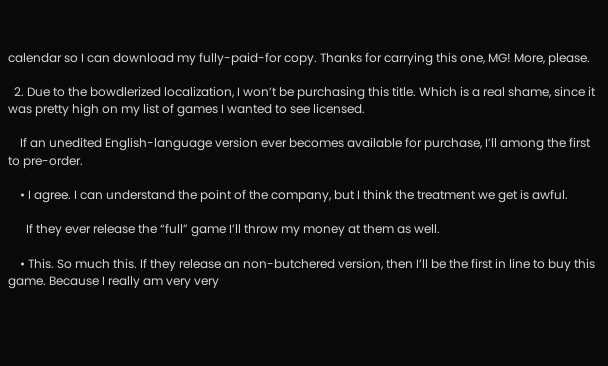calendar so I can download my fully-paid-for copy. Thanks for carrying this one, MG! More, please.

  2. Due to the bowdlerized localization, I won’t be purchasing this title. Which is a real shame, since it was pretty high on my list of games I wanted to see licensed.

    If an unedited English-language version ever becomes available for purchase, I’ll among the first to pre-order.

    • I agree. I can understand the point of the company, but I think the treatment we get is awful.

      If they ever release the “full” game I’ll throw my money at them as well.

    • This. So much this. If they release an non-butchered version, then I’ll be the first in line to buy this game. Because I really am very very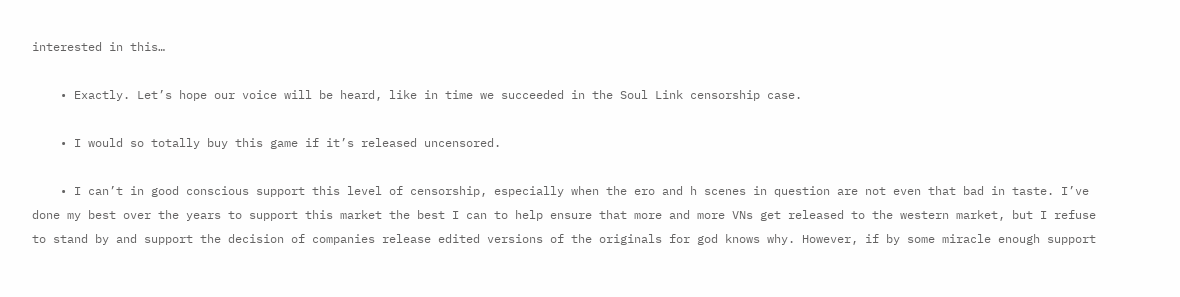interested in this…

    • Exactly. Let’s hope our voice will be heard, like in time we succeeded in the Soul Link censorship case.

    • I would so totally buy this game if it’s released uncensored.

    • I can’t in good conscious support this level of censorship, especially when the ero and h scenes in question are not even that bad in taste. I’ve done my best over the years to support this market the best I can to help ensure that more and more VNs get released to the western market, but I refuse to stand by and support the decision of companies release edited versions of the originals for god knows why. However, if by some miracle enough support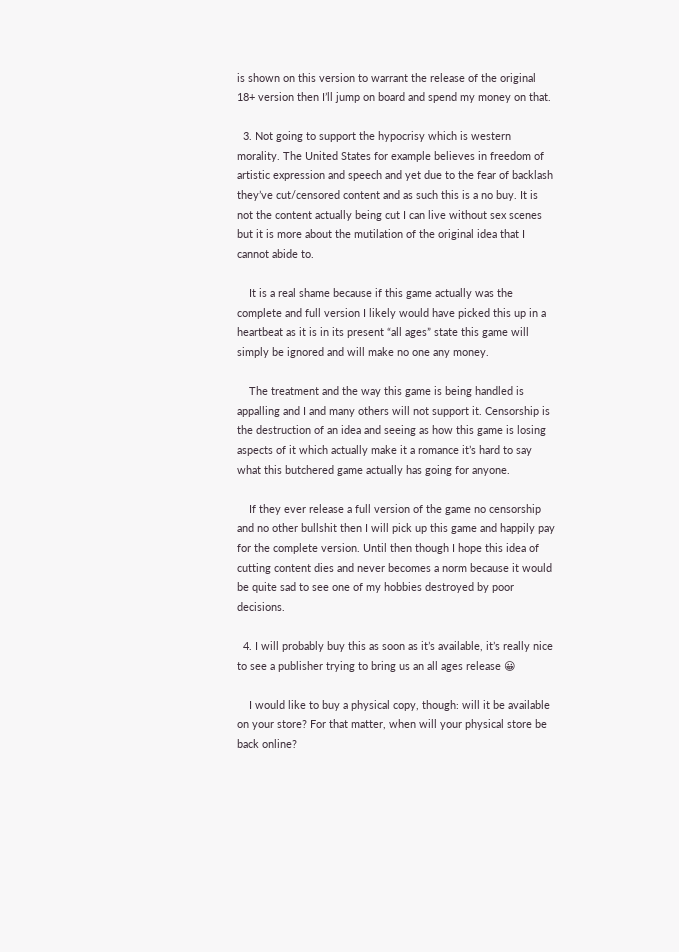is shown on this version to warrant the release of the original 18+ version then I’ll jump on board and spend my money on that.

  3. Not going to support the hypocrisy which is western morality. The United States for example believes in freedom of artistic expression and speech and yet due to the fear of backlash they’ve cut/censored content and as such this is a no buy. It is not the content actually being cut I can live without sex scenes but it is more about the mutilation of the original idea that I cannot abide to.

    It is a real shame because if this game actually was the complete and full version I likely would have picked this up in a heartbeat as it is in its present “all ages” state this game will simply be ignored and will make no one any money.

    The treatment and the way this game is being handled is appalling and I and many others will not support it. Censorship is the destruction of an idea and seeing as how this game is losing aspects of it which actually make it a romance it’s hard to say what this butchered game actually has going for anyone.

    If they ever release a full version of the game no censorship and no other bullshit then I will pick up this game and happily pay for the complete version. Until then though I hope this idea of cutting content dies and never becomes a norm because it would be quite sad to see one of my hobbies destroyed by poor decisions.

  4. I will probably buy this as soon as it’s available, it’s really nice to see a publisher trying to bring us an all ages release 😀

    I would like to buy a physical copy, though: will it be available on your store? For that matter, when will your physical store be back online?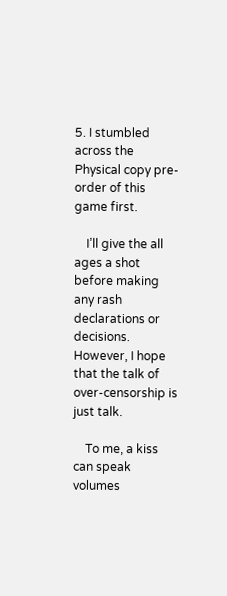5. I stumbled across the Physical copy pre-order of this game first.

    I’ll give the all ages a shot before making any rash declarations or decisions. However, I hope that the talk of over-censorship is just talk.

    To me, a kiss can speak volumes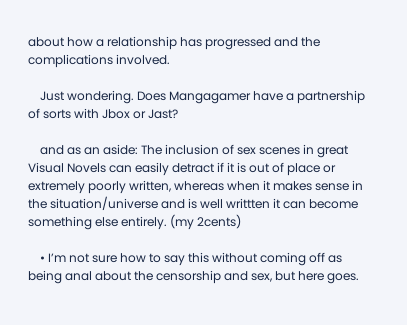about how a relationship has progressed and the complications involved.

    Just wondering. Does Mangagamer have a partnership of sorts with Jbox or Jast?

    and as an aside: The inclusion of sex scenes in great Visual Novels can easily detract if it is out of place or extremely poorly written, whereas when it makes sense in the situation/universe and is well writtten it can become something else entirely. (my 2cents)

    • I’m not sure how to say this without coming off as being anal about the censorship and sex, but here goes.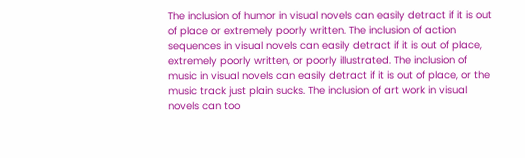The inclusion of humor in visual novels can easily detract if it is out of place or extremely poorly written. The inclusion of action sequences in visual novels can easily detract if it is out of place, extremely poorly written, or poorly illustrated. The inclusion of music in visual novels can easily detract if it is out of place, or the music track just plain sucks. The inclusion of art work in visual novels can too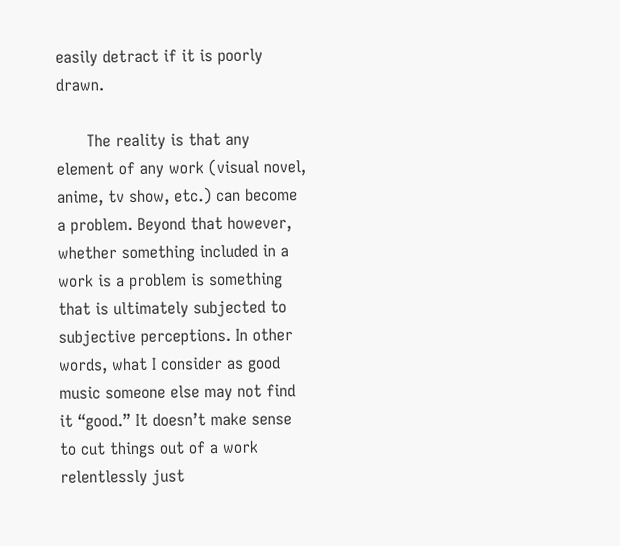easily detract if it is poorly drawn.

      The reality is that any element of any work (visual novel, anime, tv show, etc.) can become a problem. Beyond that however, whether something included in a work is a problem is something that is ultimately subjected to subjective perceptions. In other words, what I consider as good music someone else may not find it “good.” It doesn’t make sense to cut things out of a work relentlessly just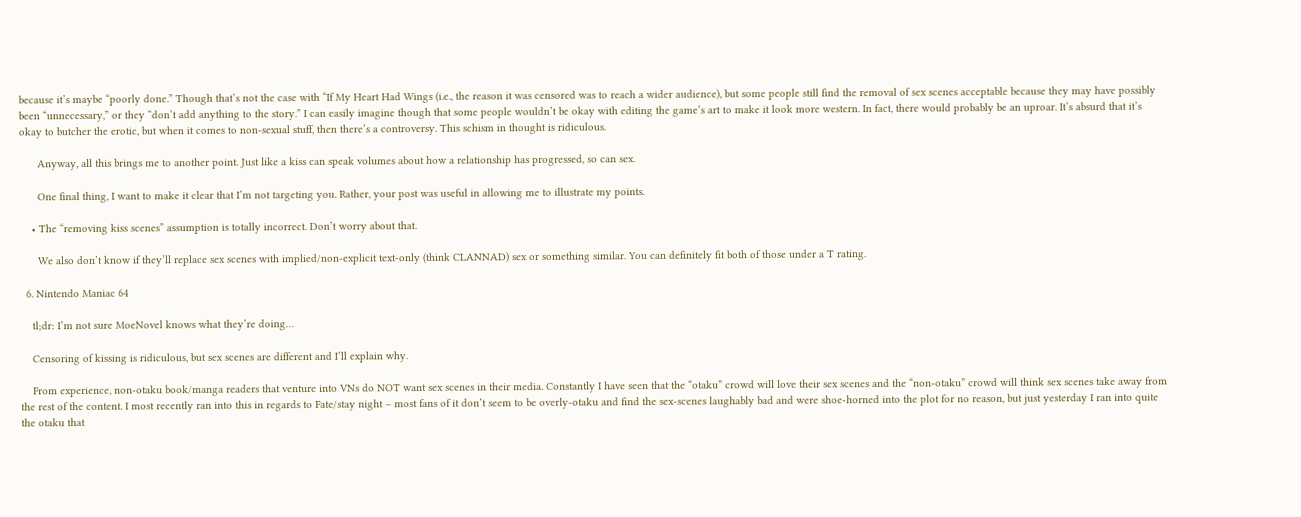because it’s maybe “poorly done.” Though that’s not the case with “If My Heart Had Wings (i.e., the reason it was censored was to reach a wider audience), but some people still find the removal of sex scenes acceptable because they may have possibly been “unnecessary,” or they “don’t add anything to the story.” I can easily imagine though that some people wouldn’t be okay with editing the game’s art to make it look more western. In fact, there would probably be an uproar. It’s absurd that it’s okay to butcher the erotic, but when it comes to non-sexual stuff, then there’s a controversy. This schism in thought is ridiculous.

      Anyway, all this brings me to another point. Just like a kiss can speak volumes about how a relationship has progressed, so can sex.

      One final thing, I want to make it clear that I’m not targeting you. Rather, your post was useful in allowing me to illustrate my points.

    • The “removing kiss scenes” assumption is totally incorrect. Don’t worry about that.

      We also don’t know if they’ll replace sex scenes with implied/non-explicit text-only (think CLANNAD) sex or something similar. You can definitely fit both of those under a T rating.

  6. Nintendo Maniac 64

    tl;dr: I’m not sure MoeNovel knows what they’re doing…

    Censoring of kissing is ridiculous, but sex scenes are different and I’ll explain why.

    From experience, non-otaku book/manga readers that venture into VNs do NOT want sex scenes in their media. Constantly I have seen that the “otaku” crowd will love their sex scenes and the “non-otaku” crowd will think sex scenes take away from the rest of the content. I most recently ran into this in regards to Fate/stay night – most fans of it don’t seem to be overly-otaku and find the sex-scenes laughably bad and were shoe-horned into the plot for no reason, but just yesterday I ran into quite the otaku that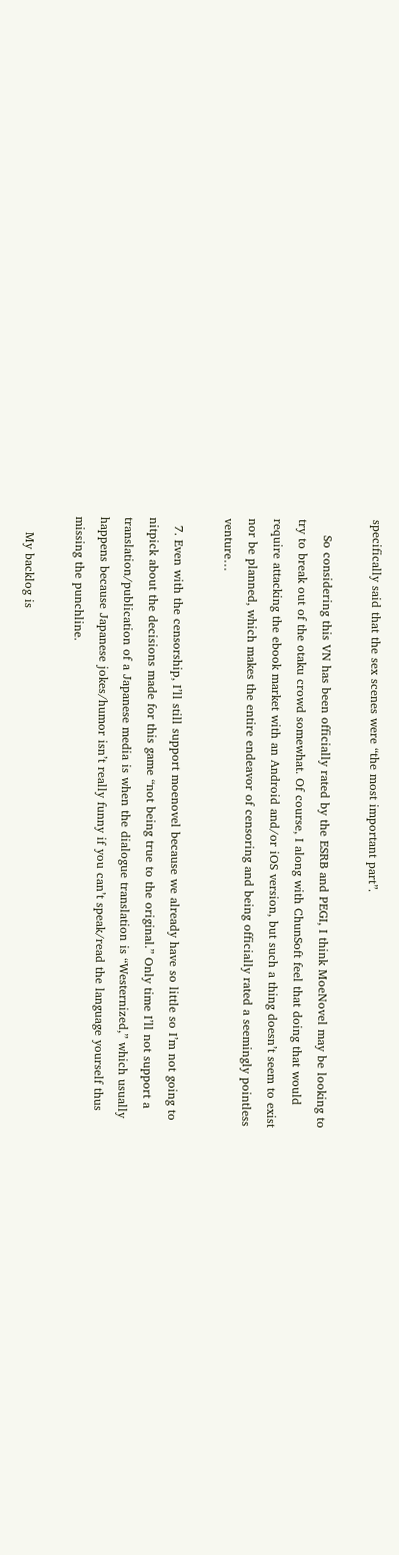specifically said that the sex scenes were “the most important part”.

    So considering this VN has been officially rated by the ESRB and PEGI, I think MoeNovel may be looking to try to break out of the otaku crowd somewhat. Of course, I along with ChunSoft feel that doing that would require attacking the ebook market with an Android and/or iOS version, but such a thing doesn’t seem to exist nor be planned, which makes the entire endeavor of censoring and being officially rated a seemingly pointless venture…

  7. Even with the censorship, I’ll still support moenovel because we already have so little so I’m not going to nitpick about the decisions made for this game “not being true to the original.” Only time I’ll not support a translation/publication of a Japanese media is when the dialogue translation is “Westernized,” which usually happens because Japanese jokes/humor isn’t really funny if you can’t speak/read the language yourself thus missing the punchline.

    My backlog is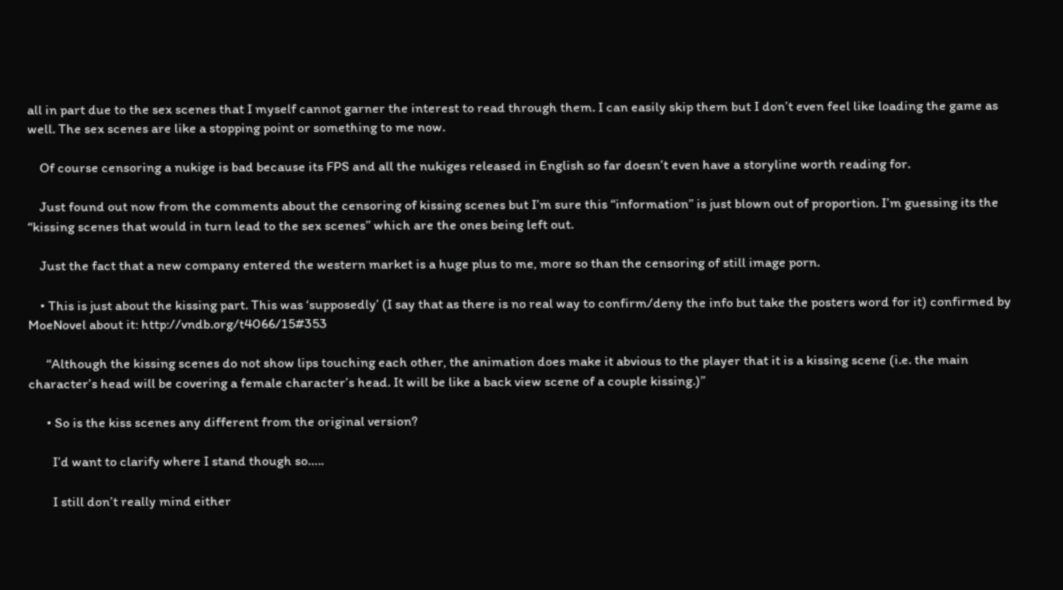all in part due to the sex scenes that I myself cannot garner the interest to read through them. I can easily skip them but I don’t even feel like loading the game as well. The sex scenes are like a stopping point or something to me now.

    Of course censoring a nukige is bad because its FPS and all the nukiges released in English so far doesn’t even have a storyline worth reading for.

    Just found out now from the comments about the censoring of kissing scenes but I’m sure this “information” is just blown out of proportion. I’m guessing its the “kissing scenes that would in turn lead to the sex scenes” which are the ones being left out.

    Just the fact that a new company entered the western market is a huge plus to me, more so than the censoring of still image porn.

    • This is just about the kissing part. This was ‘supposedly’ (I say that as there is no real way to confirm/deny the info but take the posters word for it) confirmed by MoeNovel about it: http://vndb.org/t4066/15#353

      “Although the kissing scenes do not show lips touching each other, the animation does make it abvious to the player that it is a kissing scene (i.e. the main character’s head will be covering a female character’s head. It will be like a back view scene of a couple kissing.)”

      • So is the kiss scenes any different from the original version?

        I’d want to clarify where I stand though so…..

        I still don’t really mind either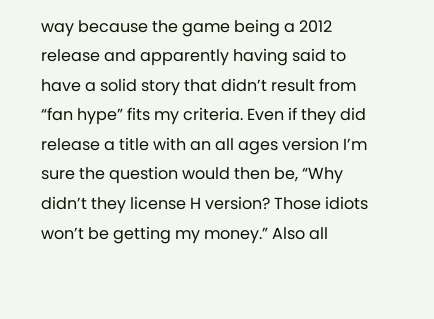way because the game being a 2012 release and apparently having said to have a solid story that didn’t result from “fan hype” fits my criteria. Even if they did release a title with an all ages version I’m sure the question would then be, “Why didn’t they license H version? Those idiots won’t be getting my money.” Also all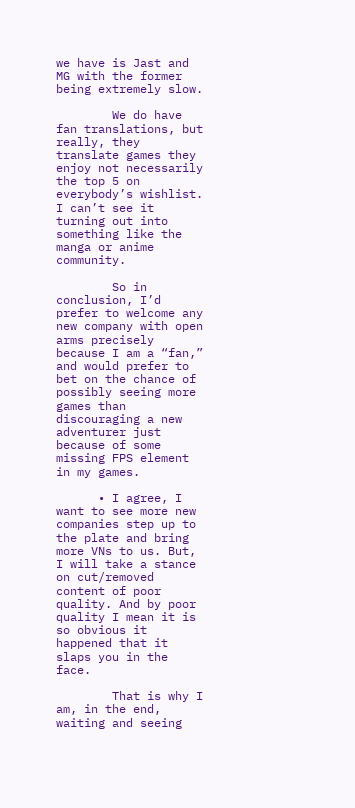we have is Jast and MG with the former being extremely slow.

        We do have fan translations, but really, they translate games they enjoy not necessarily the top 5 on everybody’s wishlist. I can’t see it turning out into something like the manga or anime community.

        So in conclusion, I’d prefer to welcome any new company with open arms precisely because I am a “fan,” and would prefer to bet on the chance of possibly seeing more games than discouraging a new adventurer just because of some missing FPS element in my games.

      • I agree, I want to see more new companies step up to the plate and bring more VNs to us. But, I will take a stance on cut/removed content of poor quality. And by poor quality I mean it is so obvious it happened that it slaps you in the face.

        That is why I am, in the end, waiting and seeing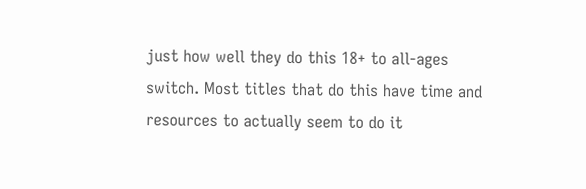just how well they do this 18+ to all-ages switch. Most titles that do this have time and resources to actually seem to do it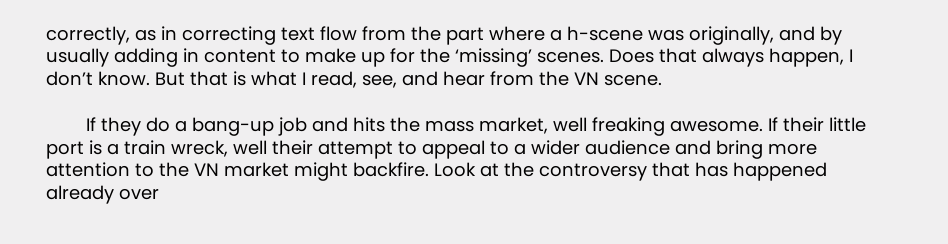correctly, as in correcting text flow from the part where a h-scene was originally, and by usually adding in content to make up for the ‘missing’ scenes. Does that always happen, I don’t know. But that is what I read, see, and hear from the VN scene.

        If they do a bang-up job and hits the mass market, well freaking awesome. If their little port is a train wreck, well their attempt to appeal to a wider audience and bring more attention to the VN market might backfire. Look at the controversy that has happened already over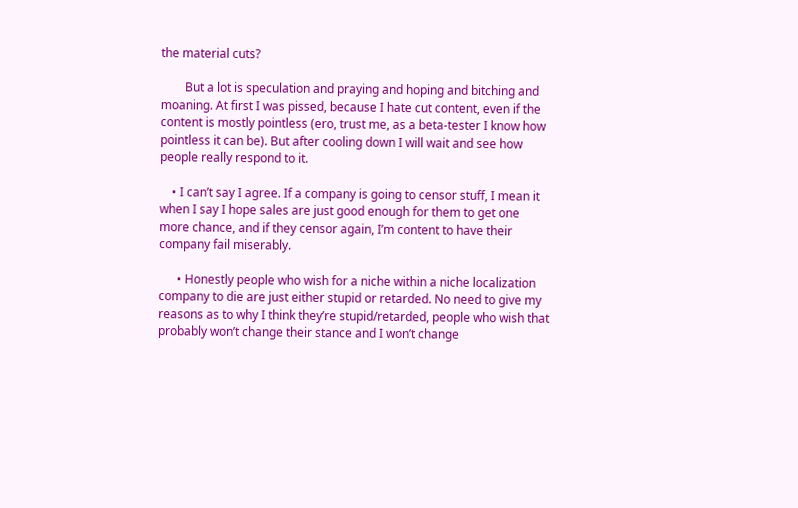the material cuts?

        But a lot is speculation and praying and hoping and bitching and moaning. At first I was pissed, because I hate cut content, even if the content is mostly pointless (ero, trust me, as a beta-tester I know how pointless it can be). But after cooling down I will wait and see how people really respond to it.

    • I can’t say I agree. If a company is going to censor stuff, I mean it when I say I hope sales are just good enough for them to get one more chance, and if they censor again, I’m content to have their company fail miserably.

      • Honestly people who wish for a niche within a niche localization company to die are just either stupid or retarded. No need to give my reasons as to why I think they’re stupid/retarded, people who wish that probably won’t change their stance and I won’t change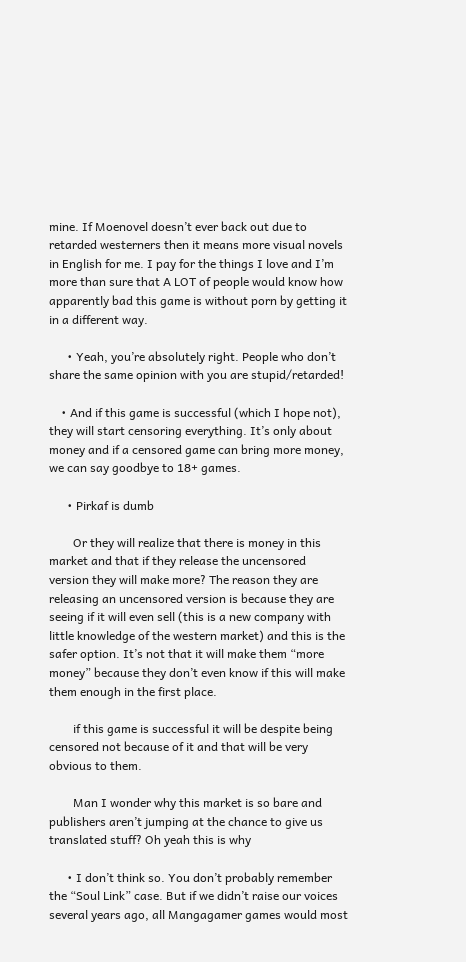mine. If Moenovel doesn’t ever back out due to retarded westerners then it means more visual novels in English for me. I pay for the things I love and I’m more than sure that A LOT of people would know how apparently bad this game is without porn by getting it in a different way.

      • Yeah, you’re absolutely right. People who don’t share the same opinion with you are stupid/retarded!

    • And if this game is successful (which I hope not), they will start censoring everything. It’s only about money and if a censored game can bring more money, we can say goodbye to 18+ games.

      • Pirkaf is dumb

        Or they will realize that there is money in this market and that if they release the uncensored version they will make more? The reason they are releasing an uncensored version is because they are seeing if it will even sell (this is a new company with little knowledge of the western market) and this is the safer option. It’s not that it will make them “more money” because they don’t even know if this will make them enough in the first place.

        if this game is successful it will be despite being censored not because of it and that will be very obvious to them.

        Man I wonder why this market is so bare and publishers aren’t jumping at the chance to give us translated stuff? Oh yeah this is why

      • I don’t think so. You don’t probably remember the “Soul Link” case. But if we didn’t raise our voices several years ago, all Mangagamer games would most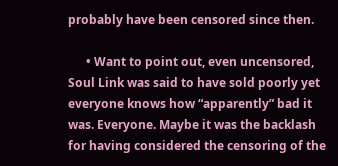probably have been censored since then.

      • Want to point out, even uncensored, Soul Link was said to have sold poorly yet everyone knows how “apparently” bad it was. Everyone. Maybe it was the backlash for having considered the censoring of the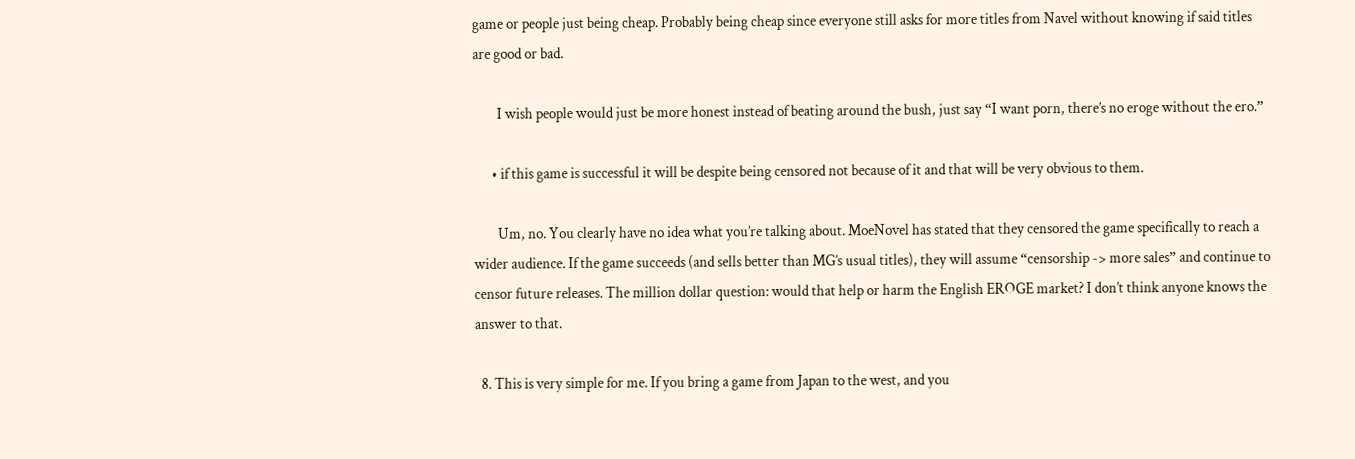game or people just being cheap. Probably being cheap since everyone still asks for more titles from Navel without knowing if said titles are good or bad.

        I wish people would just be more honest instead of beating around the bush, just say “I want porn, there’s no eroge without the ero.”

      • if this game is successful it will be despite being censored not because of it and that will be very obvious to them.

        Um, no. You clearly have no idea what you’re talking about. MoeNovel has stated that they censored the game specifically to reach a wider audience. If the game succeeds (and sells better than MG’s usual titles), they will assume “censorship -> more sales” and continue to censor future releases. The million dollar question: would that help or harm the English EROGE market? I don’t think anyone knows the answer to that.

  8. This is very simple for me. If you bring a game from Japan to the west, and you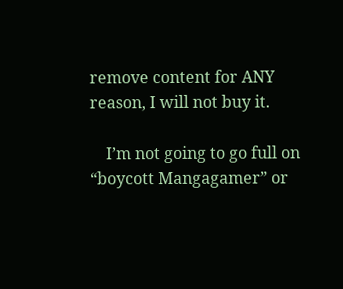remove content for ANY reason, I will not buy it.

    I’m not going to go full on “boycott Mangagamer” or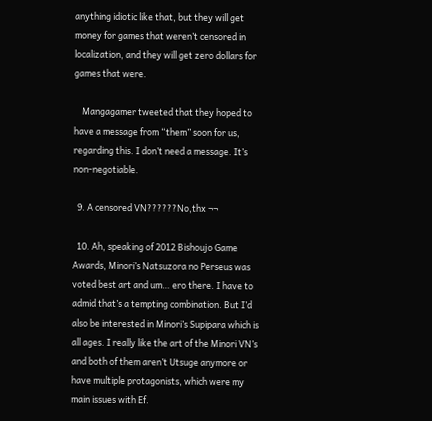anything idiotic like that, but they will get money for games that weren’t censored in localization, and they will get zero dollars for games that were.

    Mangagamer tweeted that they hoped to have a message from “them” soon for us, regarding this. I don’t need a message. It’s non-negotiable.

  9. A censored VN??????No,thx ¬¬

  10. Ah, speaking of 2012 Bishoujo Game Awards, Minori’s Natsuzora no Perseus was voted best art and um… ero there. I have to admid that’s a tempting combination. But I’d also be interested in Minori’s Supipara which is all ages. I really like the art of the Minori VN’s and both of them aren’t Utsuge anymore or have multiple protagonists, which were my main issues with Ef.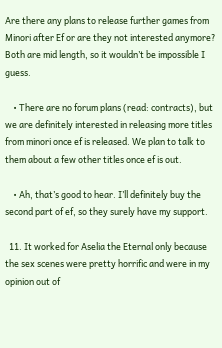Are there any plans to release further games from Minori after Ef or are they not interested anymore? Both are mid length, so it wouldn’t be impossible I guess.

    • There are no forum plans (read: contracts), but we are definitely interested in releasing more titles from minori once ef is released. We plan to talk to them about a few other titles once ef is out.

    • Ah, that’s good to hear. I’ll definitely buy the second part of ef, so they surely have my support.

  11. It worked for Aselia the Eternal only because the sex scenes were pretty horrific and were in my opinion out of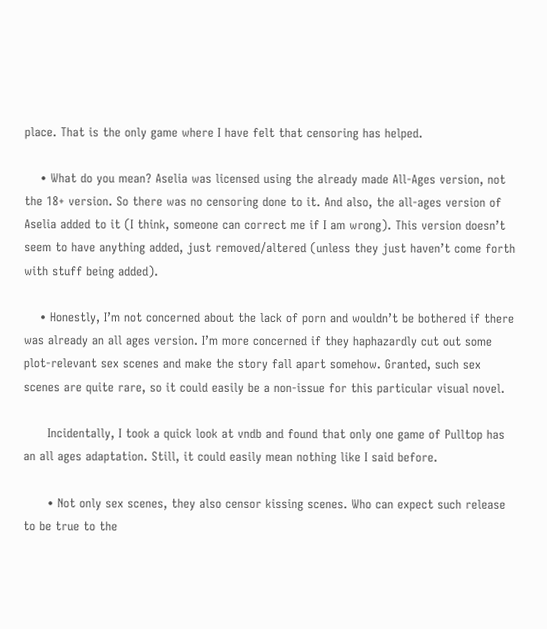place. That is the only game where I have felt that censoring has helped.

    • What do you mean? Aselia was licensed using the already made All-Ages version, not the 18+ version. So there was no censoring done to it. And also, the all-ages version of Aselia added to it (I think, someone can correct me if I am wrong). This version doesn’t seem to have anything added, just removed/altered (unless they just haven’t come forth with stuff being added).

    • Honestly, I’m not concerned about the lack of porn and wouldn’t be bothered if there was already an all ages version. I’m more concerned if they haphazardly cut out some plot-relevant sex scenes and make the story fall apart somehow. Granted, such sex scenes are quite rare, so it could easily be a non-issue for this particular visual novel.

      Incidentally, I took a quick look at vndb and found that only one game of Pulltop has an all ages adaptation. Still, it could easily mean nothing like I said before.

      • Not only sex scenes, they also censor kissing scenes. Who can expect such release to be true to the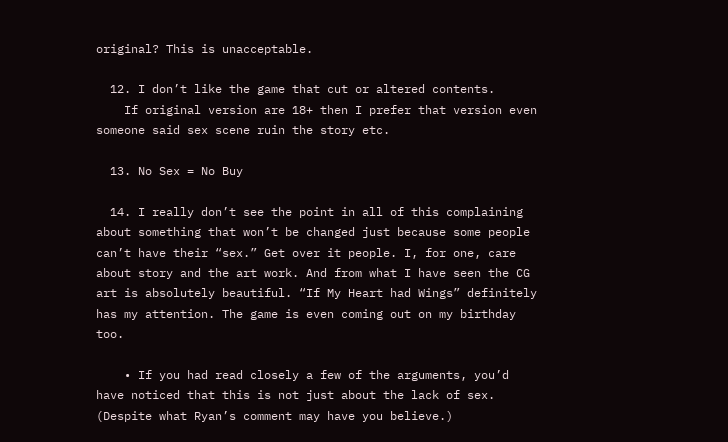original? This is unacceptable.

  12. I don’t like the game that cut or altered contents.
    If original version are 18+ then I prefer that version even someone said sex scene ruin the story etc.

  13. No Sex = No Buy

  14. I really don’t see the point in all of this complaining about something that won’t be changed just because some people can’t have their “sex.” Get over it people. I, for one, care about story and the art work. And from what I have seen the CG art is absolutely beautiful. “If My Heart had Wings” definitely has my attention. The game is even coming out on my birthday too.

    • If you had read closely a few of the arguments, you’d have noticed that this is not just about the lack of sex. (Despite what Ryan’s comment may have you believe.)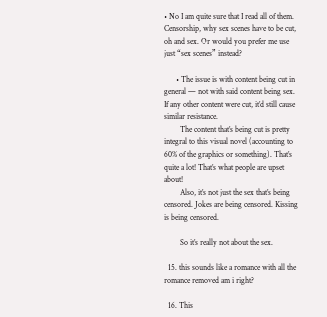• No I am quite sure that I read all of them. Censorship, why sex scenes have to be cut, oh and sex. Or would you prefer me use just “sex scenes” instead?

      • The issue is with content being cut in general — not with said content being sex. If any other content were cut, it’d still cause similar resistance.
        The content that’s being cut is pretty integral to this visual novel (accounting to 60% of the graphics or something). That’s quite a lot! That’s what people are upset about!
        Also, it’s not just the sex that’s being censored. Jokes are being censored. Kissing is being censored.

        So it’s really not about the sex.

  15. this sounds like a romance with all the romance removed am i right?

  16. This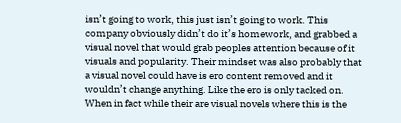isn’t going to work, this just isn’t going to work. This company obviously didn’t do it’s homework, and grabbed a visual novel that would grab peoples attention because of it visuals and popularity. Their mindset was also probably that a visual novel could have is ero content removed and it wouldn’t change anything. Like the ero is only tacked on. When in fact while their are visual novels where this is the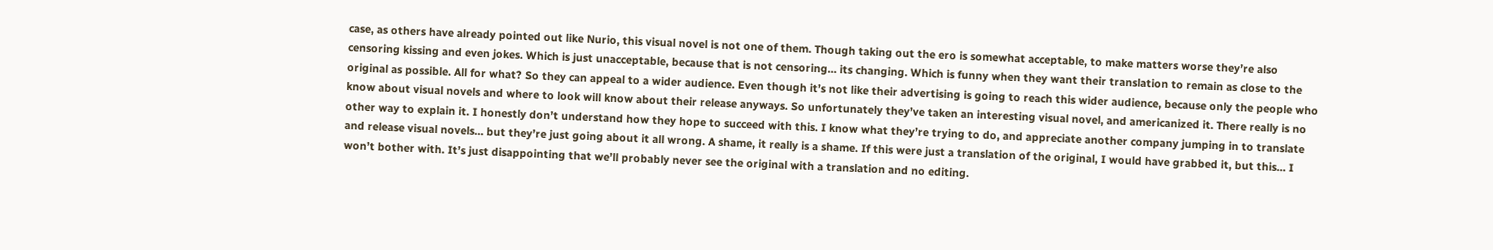case, as others have already pointed out like Nurio, this visual novel is not one of them. Though taking out the ero is somewhat acceptable, to make matters worse they’re also censoring kissing and even jokes. Which is just unacceptable, because that is not censoring… its changing. Which is funny when they want their translation to remain as close to the original as possible. All for what? So they can appeal to a wider audience. Even though it’s not like their advertising is going to reach this wider audience, because only the people who know about visual novels and where to look will know about their release anyways. So unfortunately they’ve taken an interesting visual novel, and americanized it. There really is no other way to explain it. I honestly don’t understand how they hope to succeed with this. I know what they’re trying to do, and appreciate another company jumping in to translate and release visual novels… but they’re just going about it all wrong. A shame, it really is a shame. If this were just a translation of the original, I would have grabbed it, but this… I won’t bother with. It’s just disappointing that we’ll probably never see the original with a translation and no editing.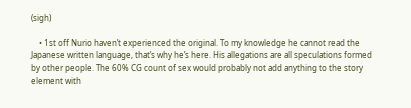(sigh)

    • 1st off Nurio haven’t experienced the original. To my knowledge he cannot read the Japanese written language, that’s why he’s here. His allegations are all speculations formed by other people. The 60% CG count of sex would probably not add anything to the story element with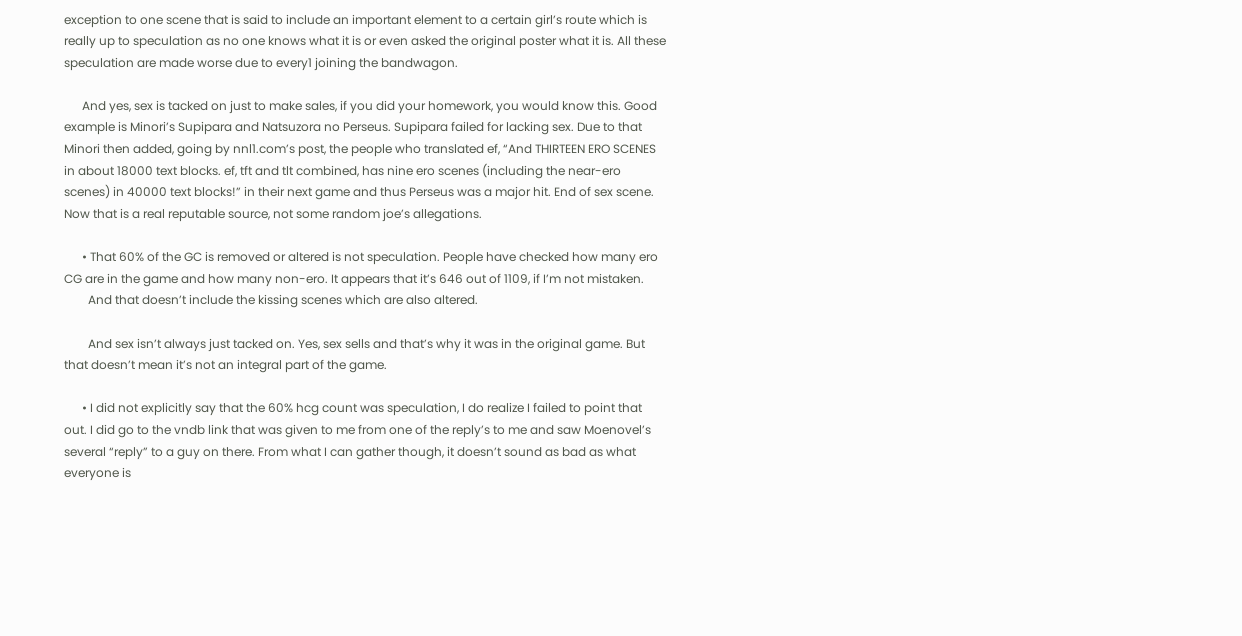exception to one scene that is said to include an important element to a certain girl’s route which is really up to speculation as no one knows what it is or even asked the original poster what it is. All these speculation are made worse due to every1 joining the bandwagon.

      And yes, sex is tacked on just to make sales, if you did your homework, you would know this. Good example is Minori’s Supipara and Natsuzora no Perseus. Supipara failed for lacking sex. Due to that Minori then added, going by nnl1.com’s post, the people who translated ef, “And THIRTEEN ERO SCENES in about 18000 text blocks. ef, tft and tlt combined, has nine ero scenes (including the near-ero scenes) in 40000 text blocks!” in their next game and thus Perseus was a major hit. End of sex scene. Now that is a real reputable source, not some random joe’s allegations.

      • That 60% of the GC is removed or altered is not speculation. People have checked how many ero CG are in the game and how many non-ero. It appears that it’s 646 out of 1109, if I’m not mistaken.
        And that doesn’t include the kissing scenes which are also altered.

        And sex isn’t always just tacked on. Yes, sex sells and that’s why it was in the original game. But that doesn’t mean it’s not an integral part of the game.

      • I did not explicitly say that the 60% hcg count was speculation, I do realize I failed to point that out. I did go to the vndb link that was given to me from one of the reply’s to me and saw Moenovel’s several “reply” to a guy on there. From what I can gather though, it doesn’t sound as bad as what everyone is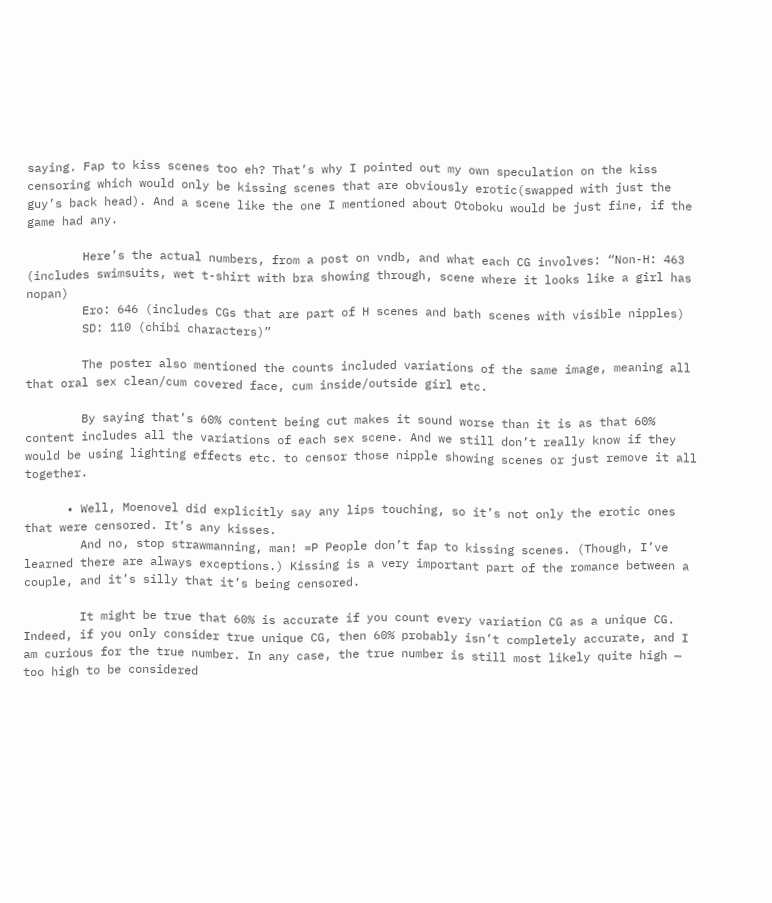saying. Fap to kiss scenes too eh? That’s why I pointed out my own speculation on the kiss censoring which would only be kissing scenes that are obviously erotic(swapped with just the guy’s back head). And a scene like the one I mentioned about Otoboku would be just fine, if the game had any.

        Here’s the actual numbers, from a post on vndb, and what each CG involves: “Non-H: 463 (includes swimsuits, wet t-shirt with bra showing through, scene where it looks like a girl has nopan)
        Ero: 646 (includes CGs that are part of H scenes and bath scenes with visible nipples)
        SD: 110 (chibi characters)”

        The poster also mentioned the counts included variations of the same image, meaning all that oral sex clean/cum covered face, cum inside/outside girl etc.

        By saying that’s 60% content being cut makes it sound worse than it is as that 60% content includes all the variations of each sex scene. And we still don’t really know if they would be using lighting effects etc. to censor those nipple showing scenes or just remove it all together.

      • Well, Moenovel did explicitly say any lips touching, so it’s not only the erotic ones that were censored. It’s any kisses.
        And no, stop strawmanning, man! =P People don’t fap to kissing scenes. (Though, I’ve learned there are always exceptions.) Kissing is a very important part of the romance between a couple, and it’s silly that it’s being censored.

        It might be true that 60% is accurate if you count every variation CG as a unique CG. Indeed, if you only consider true unique CG, then 60% probably isn’t completely accurate, and I am curious for the true number. In any case, the true number is still most likely quite high — too high to be considered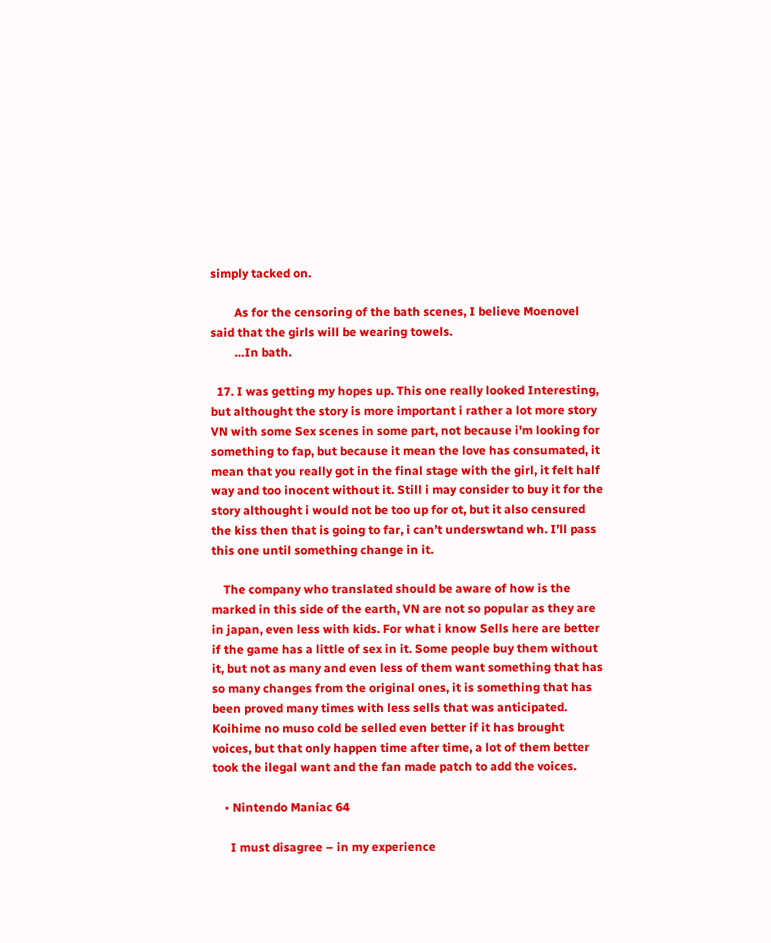simply tacked on.

        As for the censoring of the bath scenes, I believe Moenovel said that the girls will be wearing towels.
        …In bath.

  17. I was getting my hopes up. This one really looked Interesting, but althought the story is more important i rather a lot more story VN with some Sex scenes in some part, not because i’m looking for something to fap, but because it mean the love has consumated, it mean that you really got in the final stage with the girl, it felt half way and too inocent without it. Still i may consider to buy it for the story althought i would not be too up for ot, but it also censured the kiss then that is going to far, i can’t underswtand wh. I’ll pass this one until something change in it.

    The company who translated should be aware of how is the marked in this side of the earth, VN are not so popular as they are in japan, even less with kids. For what i know Sells here are better if the game has a little of sex in it. Some people buy them without it, but not as many and even less of them want something that has so many changes from the original ones, it is something that has been proved many times with less sells that was anticipated. Koihime no muso cold be selled even better if it has brought voices, but that only happen time after time, a lot of them better took the ilegal want and the fan made patch to add the voices.

    • Nintendo Maniac 64

      I must disagree – in my experience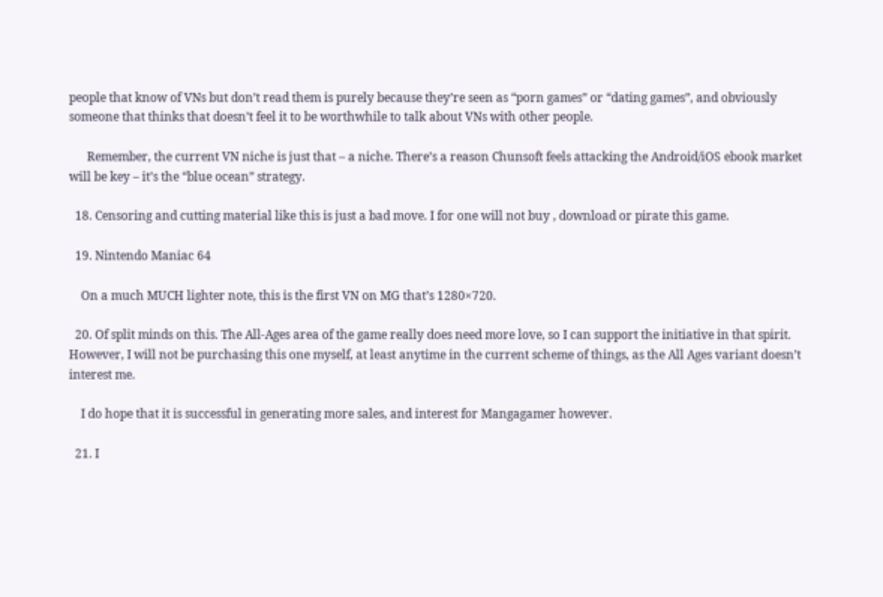people that know of VNs but don’t read them is purely because they’re seen as “porn games” or “dating games”, and obviously someone that thinks that doesn’t feel it to be worthwhile to talk about VNs with other people.

      Remember, the current VN niche is just that – a niche. There’s a reason Chunsoft feels attacking the Android/iOS ebook market will be key – it’s the “blue ocean” strategy.

  18. Censoring and cutting material like this is just a bad move. I for one will not buy , download or pirate this game.

  19. Nintendo Maniac 64

    On a much MUCH lighter note, this is the first VN on MG that’s 1280×720.

  20. Of split minds on this. The All-Ages area of the game really does need more love, so I can support the initiative in that spirit. However, I will not be purchasing this one myself, at least anytime in the current scheme of things, as the All Ages variant doesn’t interest me.

    I do hope that it is successful in generating more sales, and interest for Mangagamer however.

  21. I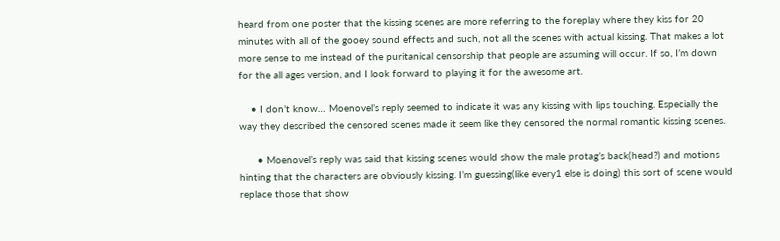heard from one poster that the kissing scenes are more referring to the foreplay where they kiss for 20 minutes with all of the gooey sound effects and such, not all the scenes with actual kissing. That makes a lot more sense to me instead of the puritanical censorship that people are assuming will occur. If so, I’m down for the all ages version, and I look forward to playing it for the awesome art.

    • I don’t know… Moenovel’s reply seemed to indicate it was any kissing with lips touching. Especially the way they described the censored scenes made it seem like they censored the normal romantic kissing scenes.

      • Moenovel’s reply was said that kissing scenes would show the male protag’s back(head?) and motions hinting that the characters are obviously kissing. I’m guessing(like every1 else is doing) this sort of scene would replace those that show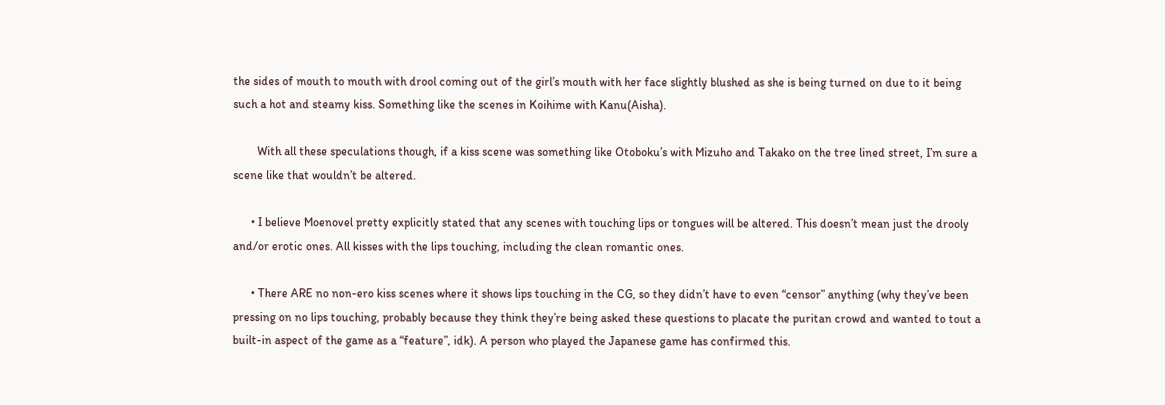the sides of mouth to mouth with drool coming out of the girl’s mouth with her face slightly blushed as she is being turned on due to it being such a hot and steamy kiss. Something like the scenes in Koihime with Kanu(Aisha).

        With all these speculations though, if a kiss scene was something like Otoboku’s with Mizuho and Takako on the tree lined street, I’m sure a scene like that wouldn’t be altered.

      • I believe Moenovel pretty explicitly stated that any scenes with touching lips or tongues will be altered. This doesn’t mean just the drooly and/or erotic ones. All kisses with the lips touching, including the clean romantic ones.

      • There ARE no non-ero kiss scenes where it shows lips touching in the CG, so they didn’t have to even “censor” anything (why they’ve been pressing on no lips touching, probably because they think they’re being asked these questions to placate the puritan crowd and wanted to tout a built-in aspect of the game as a “feature”, idk). A person who played the Japanese game has confirmed this.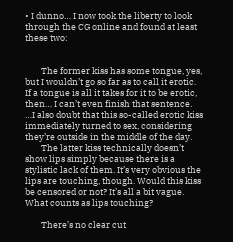• I dunno… I now took the liberty to look through the CG online and found at least these two:


        The former kiss has some tongue, yes, but I wouldn’t go so far as to call it erotic. If a tongue is all it takes for it to be erotic, then… I can’t even finish that sentence. …I also doubt that this so-called erotic kiss immediately turned to sex, considering they’re outside in the middle of the day.
        The latter kiss technically doesn’t show lips simply because there is a stylistic lack of them. It’s very obvious the lips are touching, though. Would this kiss be censored or not? It’s all a bit vague. What counts as lips touching?

        There’s no clear cut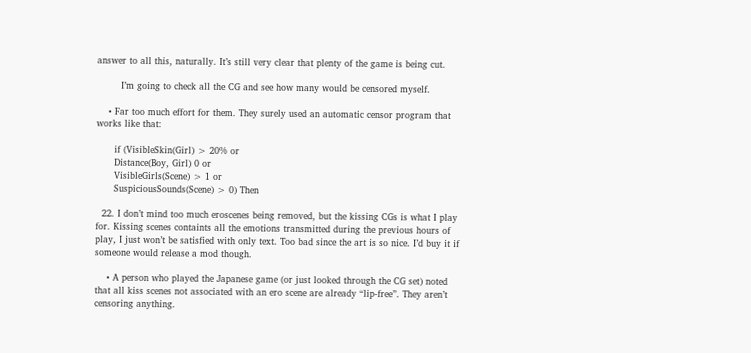answer to all this, naturally. It’s still very clear that plenty of the game is being cut.

        I’m going to check all the CG and see how many would be censored myself.

    • Far too much effort for them. They surely used an automatic censor program that works like that:

      if (VisibleSkin(Girl) > 20% or
      Distance(Boy, Girl) 0 or
      VisibleGirls(Scene) > 1 or
      SuspiciousSounds(Scene) > 0) Then

  22. I don’t mind too much eroscenes being removed, but the kissing CGs is what I play for. Kissing scenes containts all the emotions transmitted during the previous hours of play, I just won’t be satisfied with only text. Too bad since the art is so nice. I’d buy it if someone would release a mod though.

    • A person who played the Japanese game (or just looked through the CG set) noted that all kiss scenes not associated with an ero scene are already “lip-free”. They aren’t censoring anything.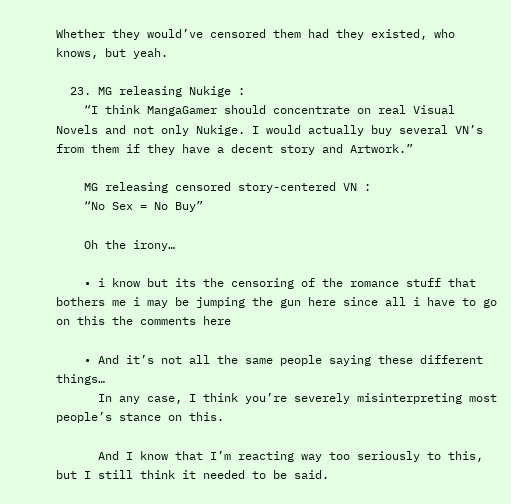Whether they would’ve censored them had they existed, who knows, but yeah.

  23. MG releasing Nukige :
    “I think MangaGamer should concentrate on real Visual Novels and not only Nukige. I would actually buy several VN’s from them if they have a decent story and Artwork.”

    MG releasing censored story-centered VN :
    “No Sex = No Buy”

    Oh the irony…

    • i know but its the censoring of the romance stuff that bothers me i may be jumping the gun here since all i have to go on this the comments here

    • And it’s not all the same people saying these different things…
      In any case, I think you’re severely misinterpreting most people’s stance on this.

      And I know that I’m reacting way too seriously to this, but I still think it needed to be said.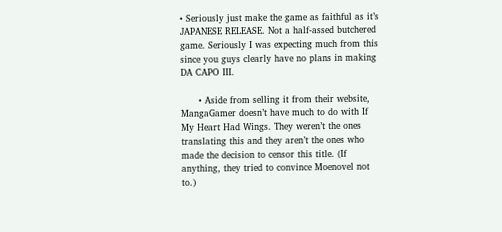• Seriously just make the game as faithful as it’s JAPANESE RELEASE. Not a half-assed butchered game. Seriously I was expecting much from this since you guys clearly have no plans in making DA CAPO III.

      • Aside from selling it from their website, MangaGamer doesn’t have much to do with If My Heart Had Wings. They weren’t the ones translating this and they aren’t the ones who made the decision to censor this title. (If anything, they tried to convince Moenovel not to.)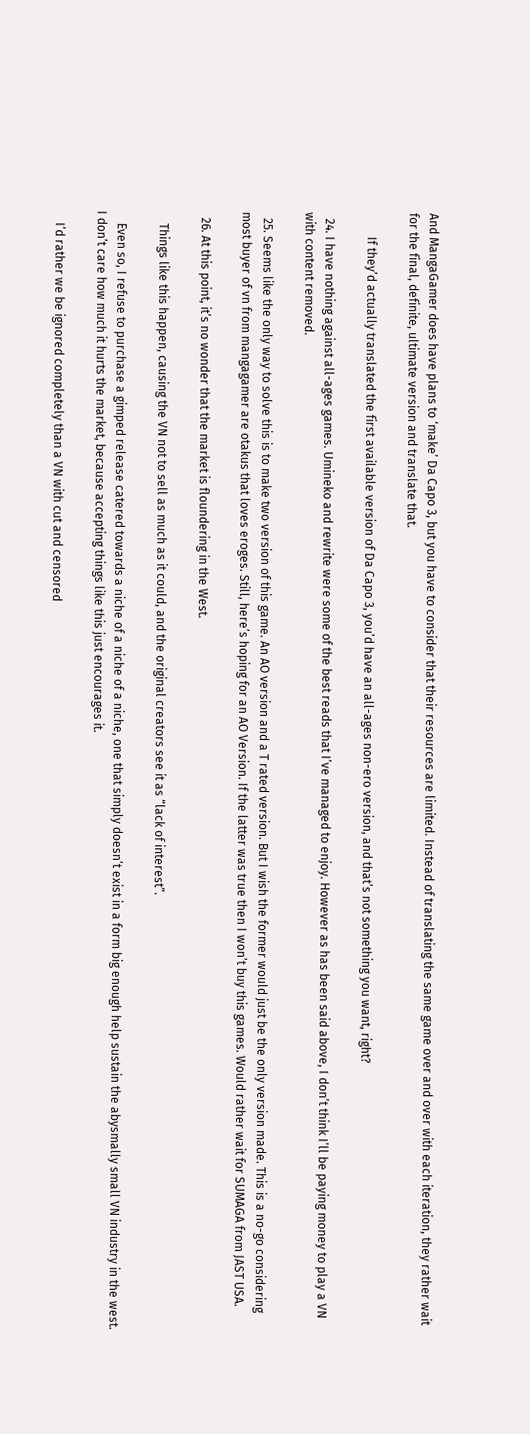And MangaGamer does have plans to ‘make’ Da Capo 3, but you have to consider that their resources are limited. Instead of translating the same game over and over with each iteration, they rather wait for the final, definite, ultimate version and translate that.

        If they’d actually translated the first available version of Da Capo 3, you’d have an all-ages non-ero version, and that’s not something you want, right?

  24. I have nothing against all-ages games. Umineko and rewrite were some of the best reads that I’ve managed to enjoy. However as has been said above, I don’t think I’ll be paying money to play a VN with content removed.

  25. Seems like the only way to solve this is to make two version of this game. An AO version and a T rated version. But I wish the former would just be the only version made. This is a no-go considering most buyer of vn from mangagamer are otakus that loves eroges. Still, here’s hoping for an AO Version. If the latter was true then I won’t buy this games. Would rather wait for SUMAGA from JAST USA.

  26. At this point, it’s no wonder that the market is floundering in the West.

    Things like this happen, causing the VN not to sell as much as it could, and the original creators see it as “lack of interest”.

    Even so, I refuse to purchase a gimped release catered towards a niche of a niche of a niche, one that simply doesn’t exist in a form big enough help sustain the abysmally small VN industry in the west. I don’t care how much it hurts the market, because accepting things like this just encourages it.

    I’d rather we be ignored completely than a VN with cut and censored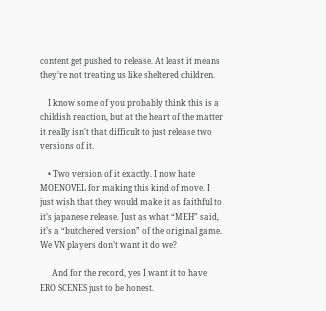content get pushed to release. At least it means they’re not treating us like sheltered children.

    I know some of you probably think this is a childish reaction, but at the heart of the matter it really isn’t that difficult to just release two versions of it.

    • Two version of it exactly. I now hate MOENOVEL for making this kind of move. I just wish that they would make it as faithful to it’s japanese release. Just as what “MEH” said, it’s a “butchered version” of the original game. We VN players don’t want it do we?

      And for the record, yes I want it to have ERO SCENES just to be honest.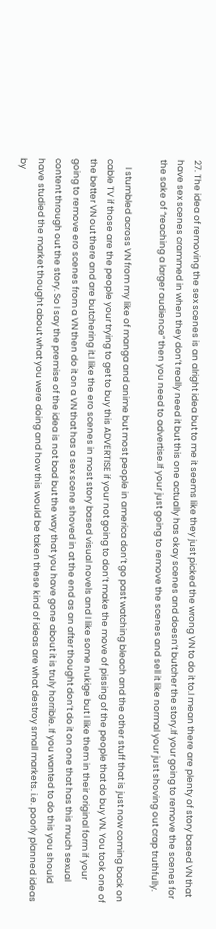27. The idea of removing the sex scenes is an alright idea but to me it seems like they just picked the wrong VN to do it to.I mean there are plenty of story based VN that have sex scenes crammed in when they don’t really need it but this one actually has okay scenes and doesn’t butcher the story.If your going to remove the scenes for the sake of “reaching a larger audience” then you need to advertise.If your just going to remove the scenes and sell it like normal your just shoving out crap truthfully.

    I stumbled across VN from my like of manga and anime but most people in america don’t go past watching bleach and the other stuff that is just now coming back on cable TV if those are the people your trying to get to buy this ADVERTISE if your not going to don’t make the move of pissing of the people that do buy VN. You took one of the better VN out there and are butchering it.I like the ero scenes in most story based visual novels and I like some nukige but I like them in their original form if your going to remove ero scenes from a VN then do it on a VN that has a sex scene shoved in at the end as an after thought don’t do it on one that has this much sexual content through out the story. So I say the premise of the idea is not bad but the way that you have gone about it is truly horrible. If you wanted to do this you should have studied the market thought about what you were doing and how this would be taken these kind of ideas are what destroy small markets. i.e. poorly planned ideas by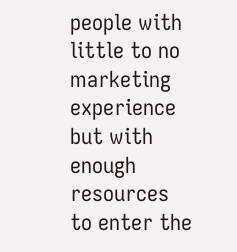people with little to no marketing experience but with enough resources to enter the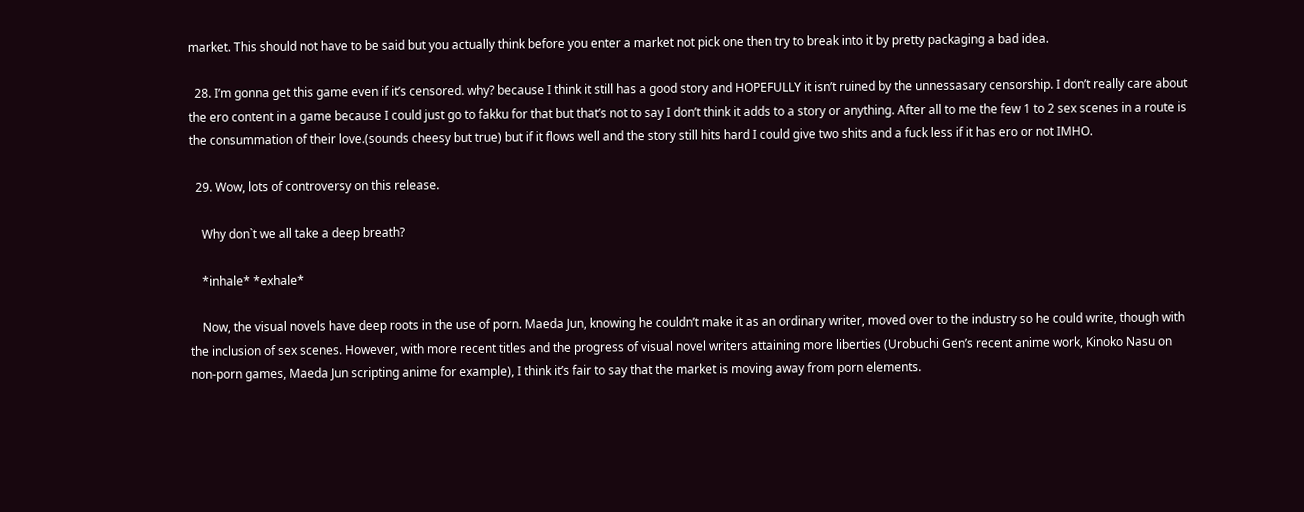market. This should not have to be said but you actually think before you enter a market not pick one then try to break into it by pretty packaging a bad idea.

  28. I’m gonna get this game even if it’s censored. why? because I think it still has a good story and HOPEFULLY it isn’t ruined by the unnessasary censorship. I don’t really care about the ero content in a game because I could just go to fakku for that but that’s not to say I don’t think it adds to a story or anything. After all to me the few 1 to 2 sex scenes in a route is the consummation of their love.(sounds cheesy but true) but if it flows well and the story still hits hard I could give two shits and a fuck less if it has ero or not IMHO.

  29. Wow, lots of controversy on this release.

    Why don`t we all take a deep breath?

    *inhale* *exhale*

    Now, the visual novels have deep roots in the use of porn. Maeda Jun, knowing he couldn’t make it as an ordinary writer, moved over to the industry so he could write, though with the inclusion of sex scenes. However, with more recent titles and the progress of visual novel writers attaining more liberties (Urobuchi Gen’s recent anime work, Kinoko Nasu on non-porn games, Maeda Jun scripting anime for example), I think it’s fair to say that the market is moving away from porn elements.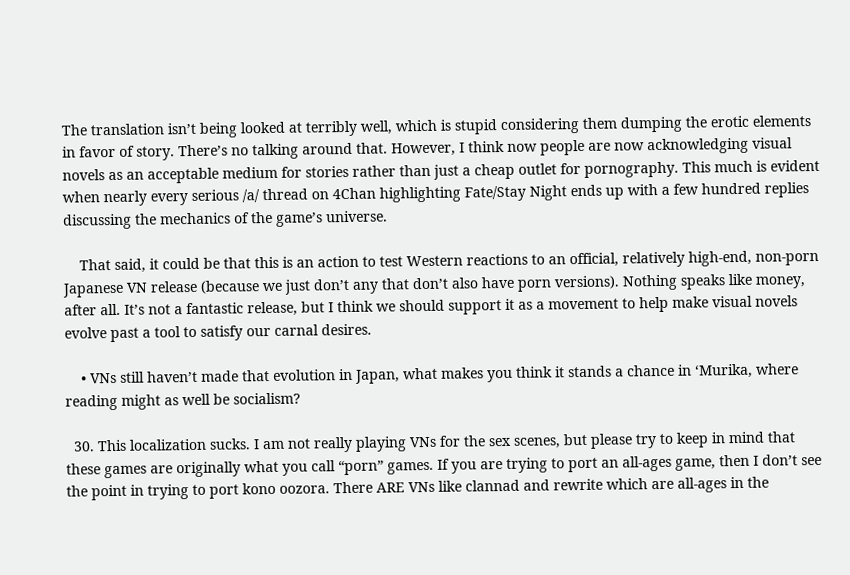The translation isn’t being looked at terribly well, which is stupid considering them dumping the erotic elements in favor of story. There’s no talking around that. However, I think now people are now acknowledging visual novels as an acceptable medium for stories rather than just a cheap outlet for pornography. This much is evident when nearly every serious /a/ thread on 4Chan highlighting Fate/Stay Night ends up with a few hundred replies discussing the mechanics of the game’s universe.

    That said, it could be that this is an action to test Western reactions to an official, relatively high-end, non-porn Japanese VN release (because we just don’t any that don’t also have porn versions). Nothing speaks like money, after all. It’s not a fantastic release, but I think we should support it as a movement to help make visual novels evolve past a tool to satisfy our carnal desires.

    • VNs still haven’t made that evolution in Japan, what makes you think it stands a chance in ‘Murika, where reading might as well be socialism?

  30. This localization sucks. I am not really playing VNs for the sex scenes, but please try to keep in mind that these games are originally what you call “porn” games. If you are trying to port an all-ages game, then I don’t see the point in trying to port kono oozora. There ARE VNs like clannad and rewrite which are all-ages in the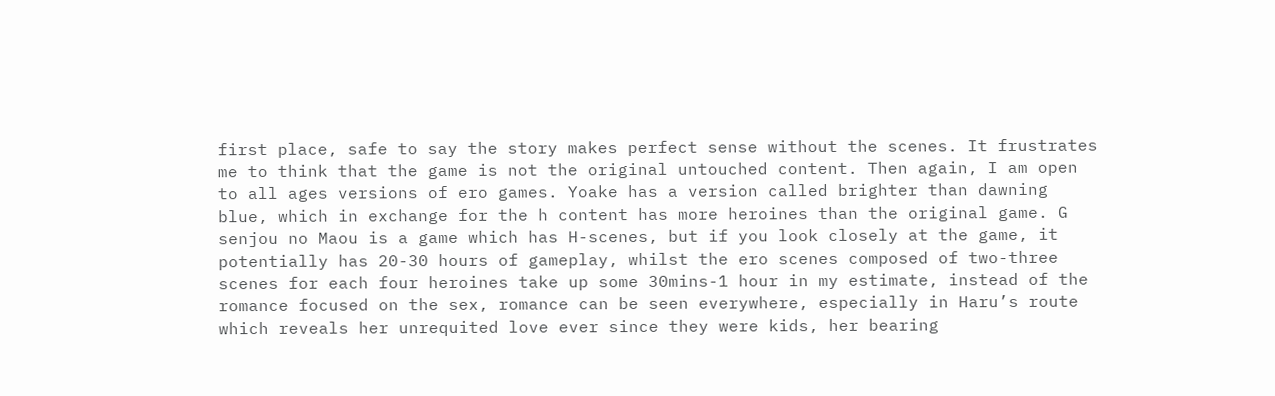first place, safe to say the story makes perfect sense without the scenes. It frustrates me to think that the game is not the original untouched content. Then again, I am open to all ages versions of ero games. Yoake has a version called brighter than dawning blue, which in exchange for the h content has more heroines than the original game. G senjou no Maou is a game which has H-scenes, but if you look closely at the game, it potentially has 20-30 hours of gameplay, whilst the ero scenes composed of two-three scenes for each four heroines take up some 30mins-1 hour in my estimate, instead of the romance focused on the sex, romance can be seen everywhere, especially in Haru’s route which reveals her unrequited love ever since they were kids, her bearing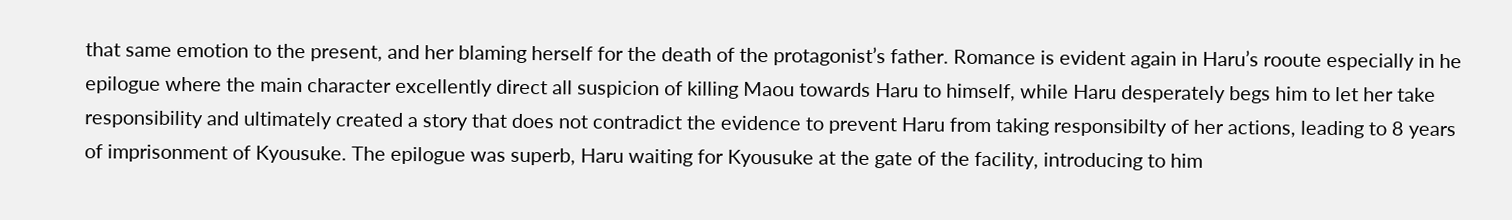that same emotion to the present, and her blaming herself for the death of the protagonist’s father. Romance is evident again in Haru’s rooute especially in he epilogue where the main character excellently direct all suspicion of killing Maou towards Haru to himself, while Haru desperately begs him to let her take responsibility and ultimately created a story that does not contradict the evidence to prevent Haru from taking responsibilty of her actions, leading to 8 years of imprisonment of Kyousuke. The epilogue was superb, Haru waiting for Kyousuke at the gate of the facility, introducing to him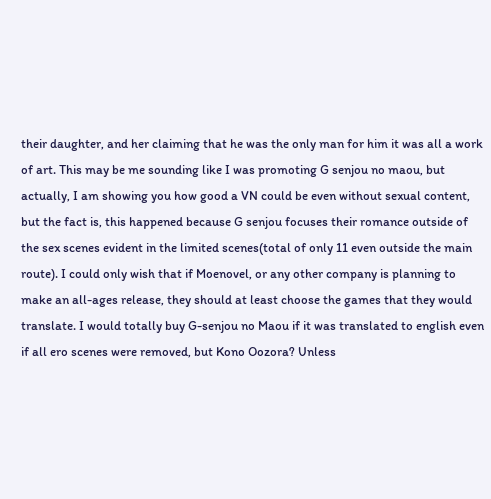their daughter, and her claiming that he was the only man for him it was all a work of art. This may be me sounding like I was promoting G senjou no maou, but actually, I am showing you how good a VN could be even without sexual content, but the fact is, this happened because G senjou focuses their romance outside of the sex scenes evident in the limited scenes(total of only 11 even outside the main route). I could only wish that if Moenovel, or any other company is planning to make an all-ages release, they should at least choose the games that they would translate. I would totally buy G-senjou no Maou if it was translated to english even if all ero scenes were removed, but Kono Oozora? Unless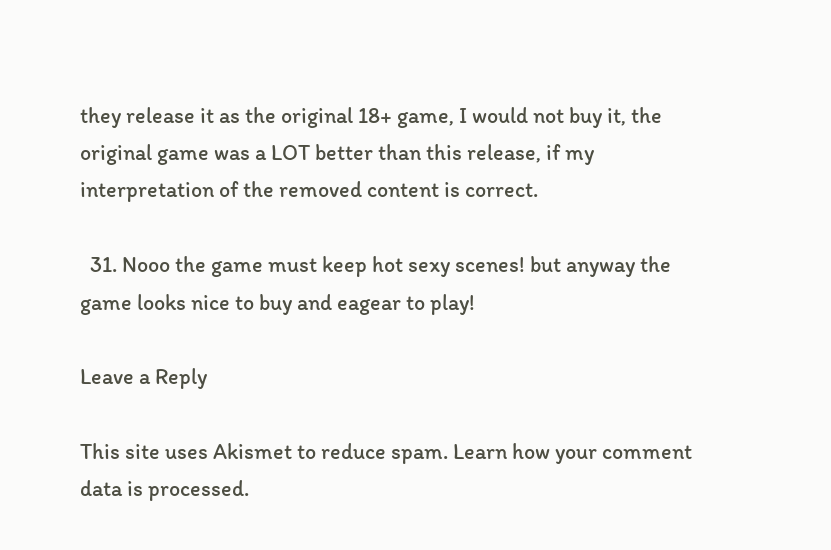they release it as the original 18+ game, I would not buy it, the original game was a LOT better than this release, if my interpretation of the removed content is correct.

  31. Nooo the game must keep hot sexy scenes! but anyway the game looks nice to buy and eagear to play!

Leave a Reply

This site uses Akismet to reduce spam. Learn how your comment data is processed.